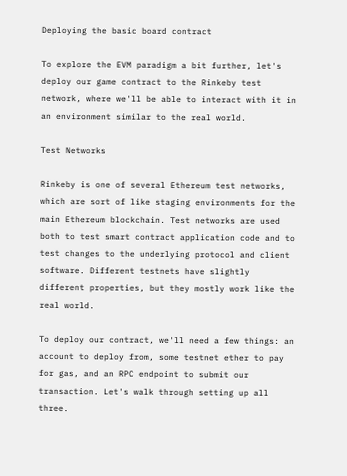Deploying the basic board contract

To explore the EVM paradigm a bit further, let's deploy our game contract to the Rinkeby test network, where we'll be able to interact with it in an environment similar to the real world.

Test Networks

Rinkeby is one of several Ethereum test networks, which are sort of like staging environments for the main Ethereum blockchain. Test networks are used both to test smart contract application code and to test changes to the underlying protocol and client software. Different testnets have slightly different properties, but they mostly work like the real world.

To deploy our contract, we'll need a few things: an account to deploy from, some testnet ether to pay for gas, and an RPC endpoint to submit our transaction. Let's walk through setting up all three.